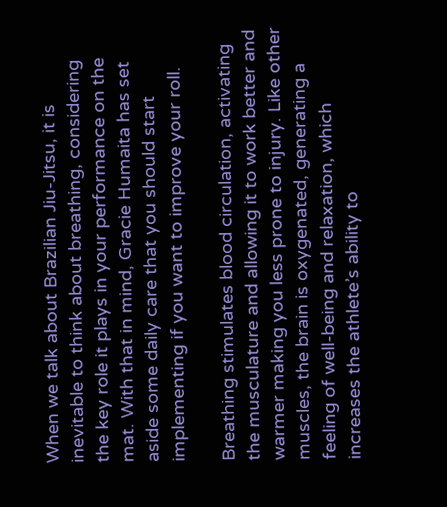When we talk about Brazilian Jiu-Jitsu, it is inevitable to think about breathing, considering the key role it plays in your performance on the mat. With that in mind, Gracie Humaita has set aside some daily care that you should start implementing if you want to improve your roll.

Breathing stimulates blood circulation, activating the musculature and allowing it to work better and warmer making you less prone to injury. Like other muscles, the brain is oxygenated, generating a feeling of well-being and relaxation, which increases the athlete’s ability to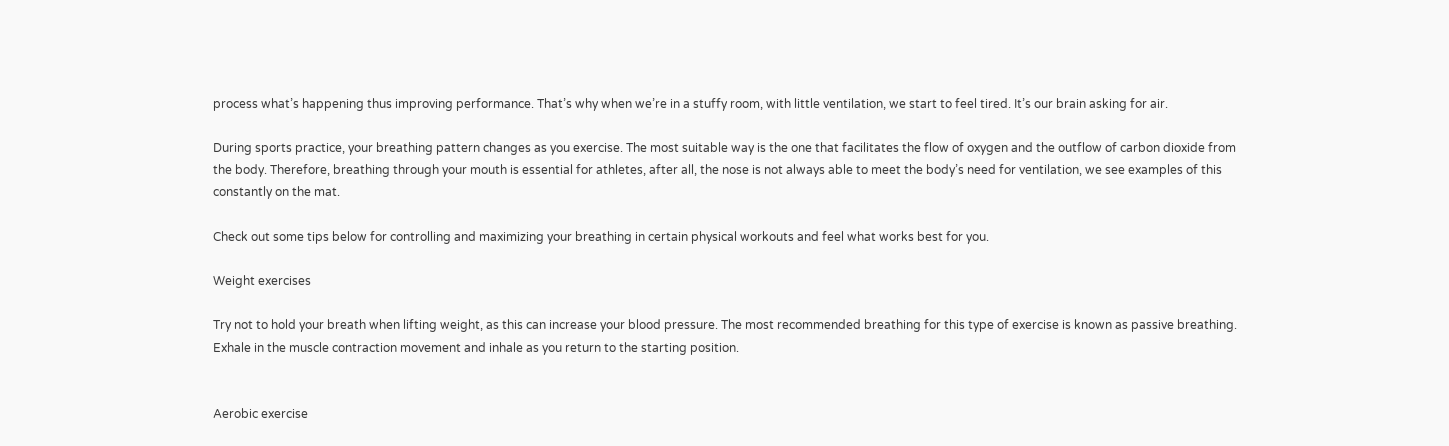process what’s happening thus improving performance. That’s why when we’re in a stuffy room, with little ventilation, we start to feel tired. It’s our brain asking for air.

During sports practice, your breathing pattern changes as you exercise. The most suitable way is the one that facilitates the flow of oxygen and the outflow of carbon dioxide from the body. Therefore, breathing through your mouth is essential for athletes, after all, the nose is not always able to meet the body’s need for ventilation, we see examples of this constantly on the mat.

Check out some tips below for controlling and maximizing your breathing in certain physical workouts and feel what works best for you.

Weight exercises

Try not to hold your breath when lifting weight, as this can increase your blood pressure. The most recommended breathing for this type of exercise is known as passive breathing. Exhale in the muscle contraction movement and inhale as you return to the starting position.


Aerobic exercise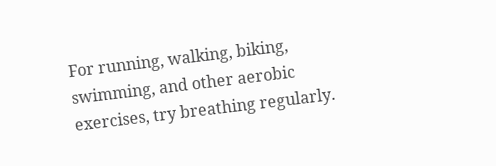For running, walking, biking, swimming, and other aerobic exercises, try breathing regularly.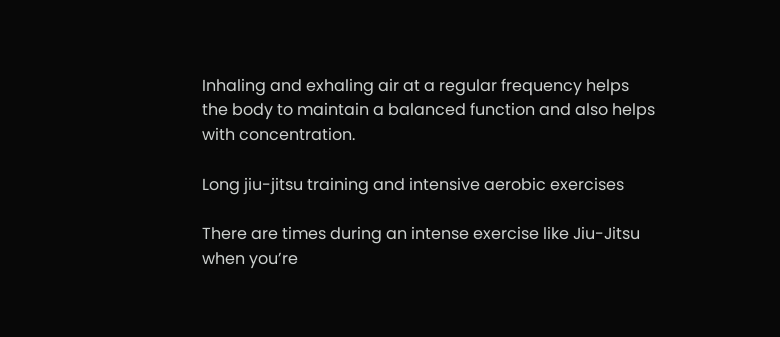Inhaling and exhaling air at a regular frequency helps the body to maintain a balanced function and also helps with concentration.

Long jiu-jitsu training and intensive aerobic exercises

There are times during an intense exercise like Jiu-Jitsu when you’re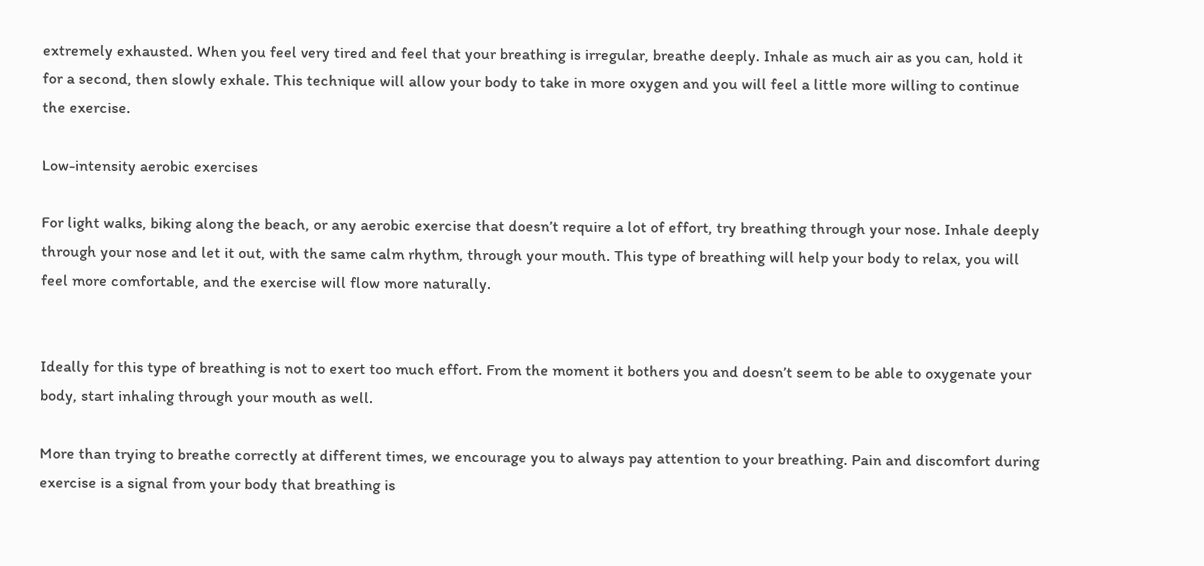extremely exhausted. When you feel very tired and feel that your breathing is irregular, breathe deeply. Inhale as much air as you can, hold it for a second, then slowly exhale. This technique will allow your body to take in more oxygen and you will feel a little more willing to continue the exercise.

Low-intensity aerobic exercises

For light walks, biking along the beach, or any aerobic exercise that doesn’t require a lot of effort, try breathing through your nose. Inhale deeply through your nose and let it out, with the same calm rhythm, through your mouth. This type of breathing will help your body to relax, you will feel more comfortable, and the exercise will flow more naturally.


Ideally for this type of breathing is not to exert too much effort. From the moment it bothers you and doesn’t seem to be able to oxygenate your body, start inhaling through your mouth as well.

More than trying to breathe correctly at different times, we encourage you to always pay attention to your breathing. Pain and discomfort during exercise is a signal from your body that breathing is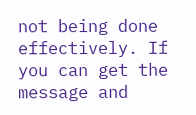not being done effectively. If you can get the message and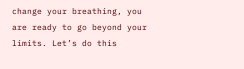change your breathing, you are ready to go beyond your limits. Let’s do this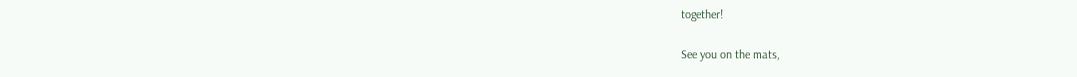together!

See you on the mats,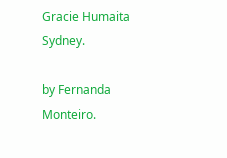Gracie Humaita Sydney.

by Fernanda Monteiro.